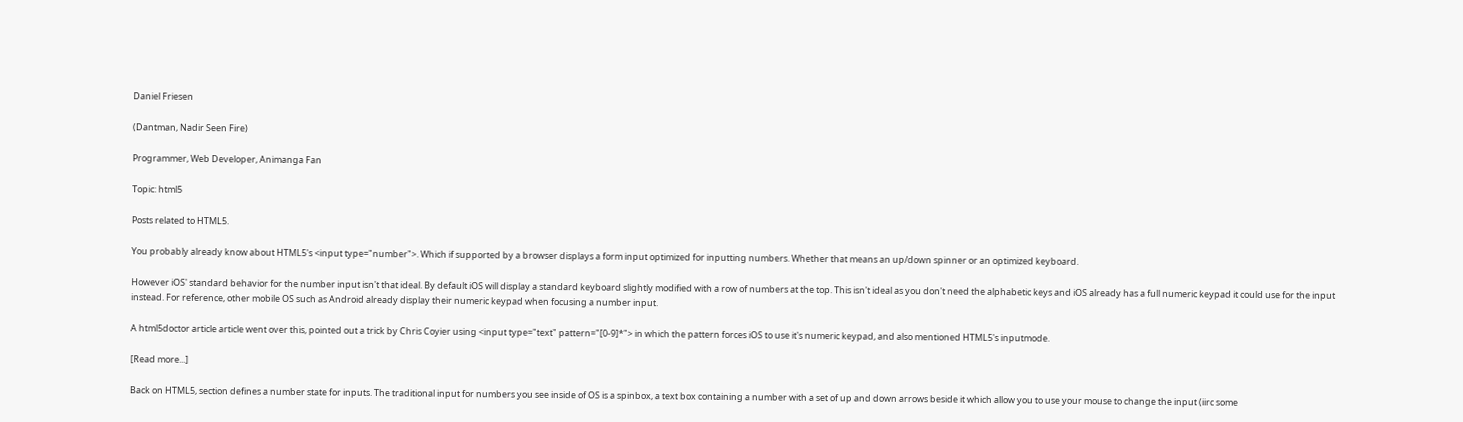Daniel Friesen

(Dantman, Nadir Seen Fire)

Programmer, Web Developer, Animanga Fan

Topic: html5

Posts related to HTML5.

You probably already know about HTML5's <input type="number">. Which if supported by a browser displays a form input optimized for inputting numbers. Whether that means an up/down spinner or an optimized keyboard.

However iOS' standard behavior for the number input isn't that ideal. By default iOS will display a standard keyboard slightly modified with a row of numbers at the top. This isn't ideal as you don't need the alphabetic keys and iOS already has a full numeric keypad it could use for the input instead. For reference, other mobile OS such as Android already display their numeric keypad when focusing a number input.

A html5doctor article article went over this, pointed out a trick by Chris Coyier using <input type="text" pattern="[0-9]*"> in which the pattern forces iOS to use it's numeric keypad, and also mentioned HTML5's inputmode.

[Read more...]

Back on HTML5, section defines a number state for inputs. The traditional input for numbers you see inside of OS is a spinbox, a text box containing a number with a set of up and down arrows beside it which allow you to use your mouse to change the input (iirc some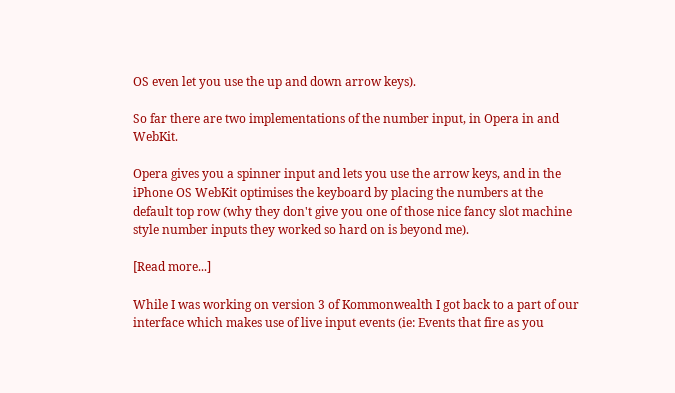OS even let you use the up and down arrow keys).

So far there are two implementations of the number input, in Opera in and WebKit.

Opera gives you a spinner input and lets you use the arrow keys, and in the iPhone OS WebKit optimises the keyboard by placing the numbers at the default top row (why they don't give you one of those nice fancy slot machine style number inputs they worked so hard on is beyond me).

[Read more...]

While I was working on version 3 of Kommonwealth I got back to a part of our interface which makes use of live input events (ie: Events that fire as you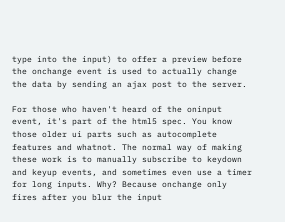type into the input) to offer a preview before the onchange event is used to actually change the data by sending an ajax post to the server.

For those who haven't heard of the oninput event, it's part of the html5 spec. You know those older ui parts such as autocomplete features and whatnot. The normal way of making these work is to manually subscribe to keydown and keyup events, and sometimes even use a timer for long inputs. Why? Because onchange only fires after you blur the input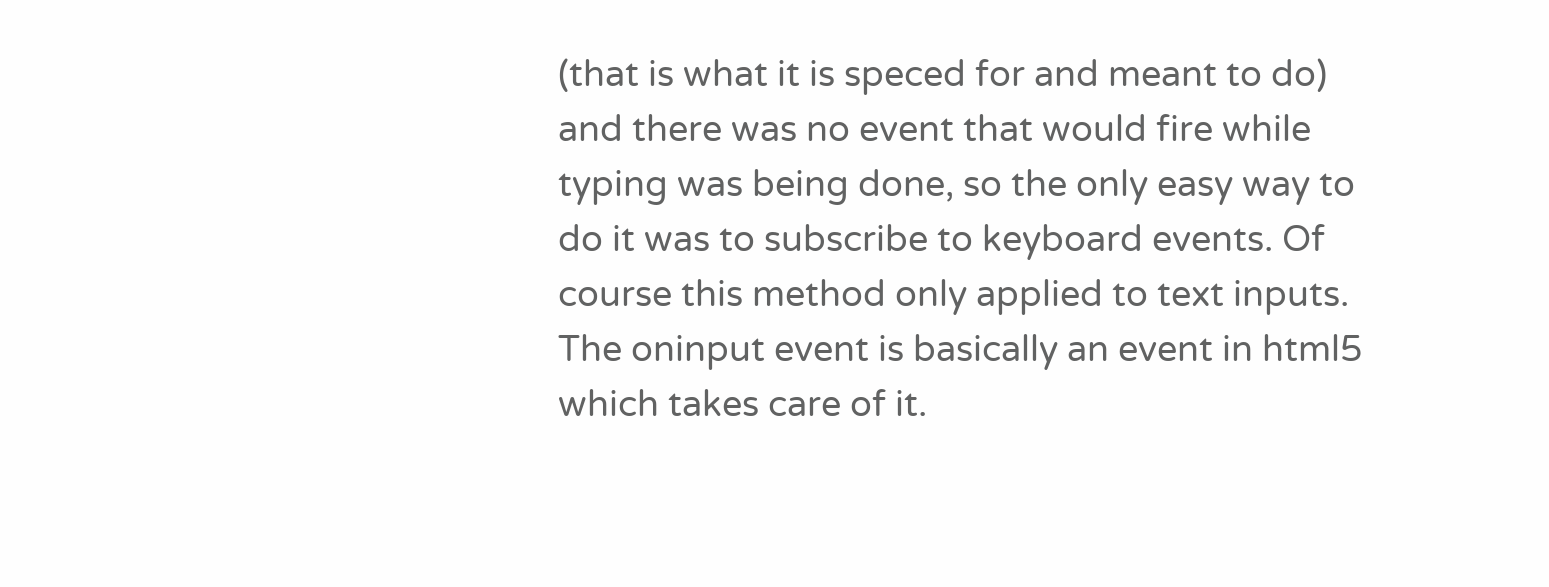(that is what it is speced for and meant to do) and there was no event that would fire while typing was being done, so the only easy way to do it was to subscribe to keyboard events. Of course this method only applied to text inputs. The oninput event is basically an event in html5 which takes care of it.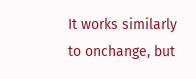It works similarly to onchange, but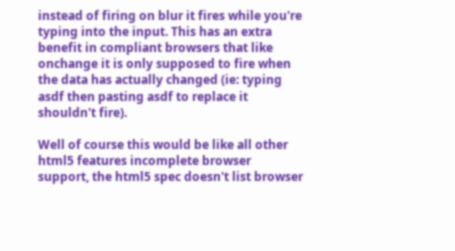instead of firing on blur it fires while you're typing into the input. This has an extra benefit in compliant browsers that like onchange it is only supposed to fire when the data has actually changed (ie: typing asdf then pasting asdf to replace it shouldn't fire).

Well of course this would be like all other html5 features incomplete browser support, the html5 spec doesn't list browser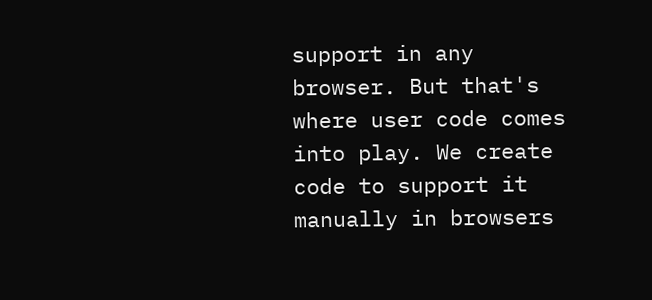support in any browser. But that's where user code comes into play. We create code to support it manually in browsers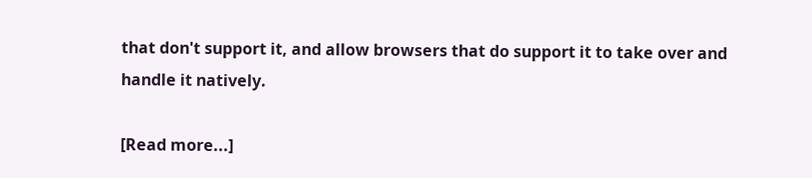that don't support it, and allow browsers that do support it to take over and handle it natively.

[Read more...]